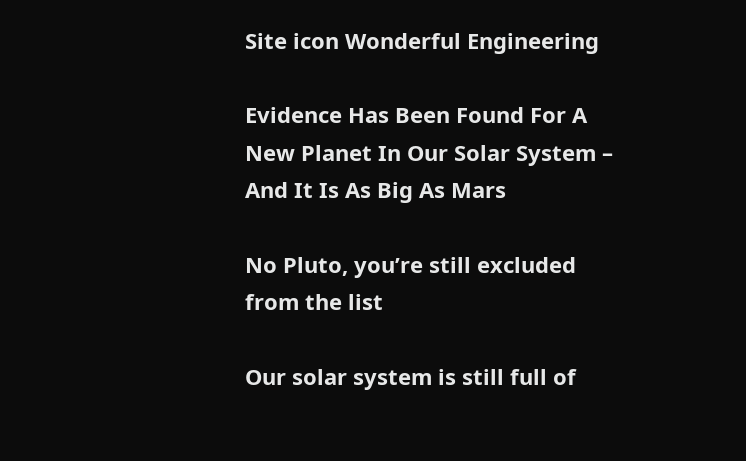Site icon Wonderful Engineering

Evidence Has Been Found For A New Planet In Our Solar System – And It Is As Big As Mars

No Pluto, you’re still excluded from the list

Our solar system is still full of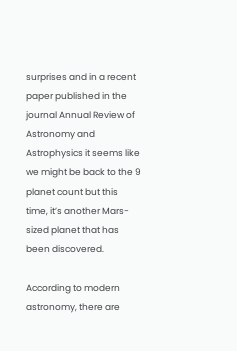surprises and in a recent paper published in the journal Annual Review of Astronomy and Astrophysics it seems like we might be back to the 9 planet count but this time, it’s another Mars-sized planet that has been discovered.

According to modern astronomy, there are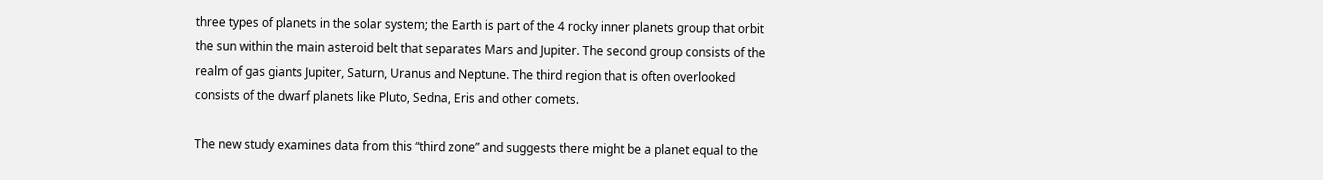three types of planets in the solar system; the Earth is part of the 4 rocky inner planets group that orbit the sun within the main asteroid belt that separates Mars and Jupiter. The second group consists of the realm of gas giants Jupiter, Saturn, Uranus and Neptune. The third region that is often overlooked consists of the dwarf planets like Pluto, Sedna, Eris and other comets.

The new study examines data from this “third zone” and suggests there might be a planet equal to the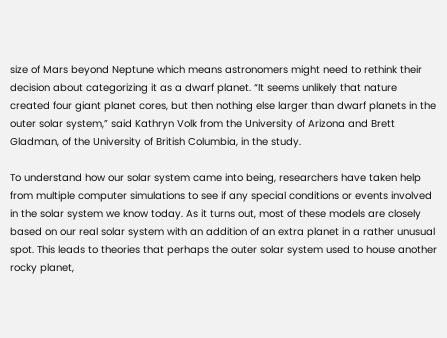size of Mars beyond Neptune which means astronomers might need to rethink their decision about categorizing it as a dwarf planet. “It seems unlikely that nature created four giant planet cores, but then nothing else larger than dwarf planets in the outer solar system,” said Kathryn Volk from the University of Arizona and Brett Gladman, of the University of British Columbia, in the study.

To understand how our solar system came into being, researchers have taken help from multiple computer simulations to see if any special conditions or events involved in the solar system we know today. As it turns out, most of these models are closely based on our real solar system with an addition of an extra planet in a rather unusual spot. This leads to theories that perhaps the outer solar system used to house another rocky planet,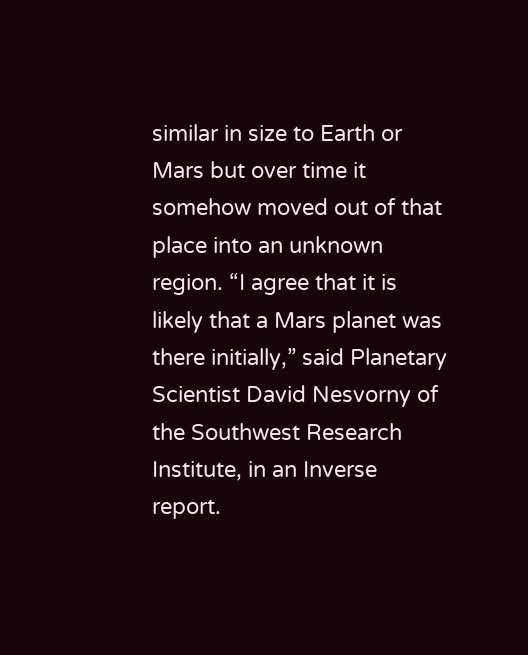similar in size to Earth or Mars but over time it somehow moved out of that place into an unknown region. “I agree that it is likely that a Mars planet was there initially,” said Planetary Scientist David Nesvorny of the Southwest Research Institute, in an Inverse report.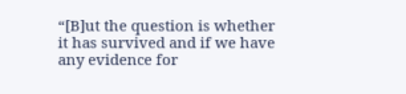“[B]ut the question is whether it has survived and if we have any evidence for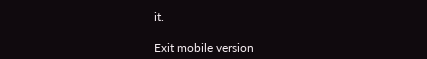it.

Exit mobile version